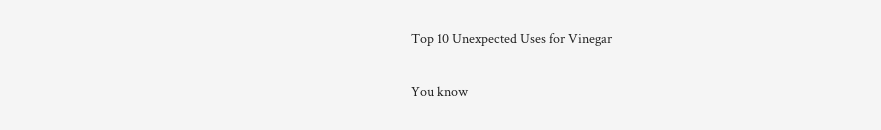Top 10 Unexpected Uses for Vinegar

You know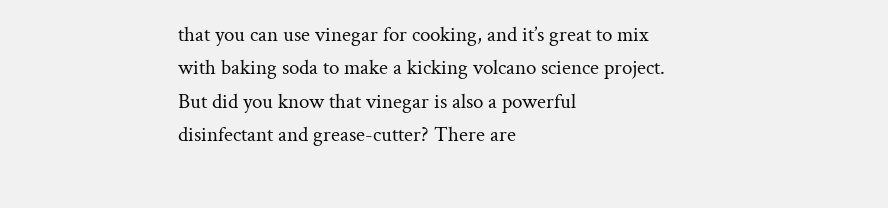that you can use vinegar for cooking, and it’s great to mix with baking soda to make a kicking volcano science project. But did you know that vinegar is also a powerful disinfectant and grease-cutter? There are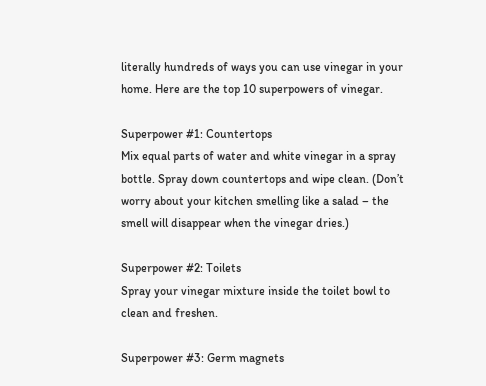literally hundreds of ways you can use vinegar in your home. Here are the top 10 superpowers of vinegar.

Superpower #1: Countertops
Mix equal parts of water and white vinegar in a spray bottle. Spray down countertops and wipe clean. (Don’t worry about your kitchen smelling like a salad – the smell will disappear when the vinegar dries.)

Superpower #2: Toilets
Spray your vinegar mixture inside the toilet bowl to clean and freshen.

Superpower #3: Germ magnets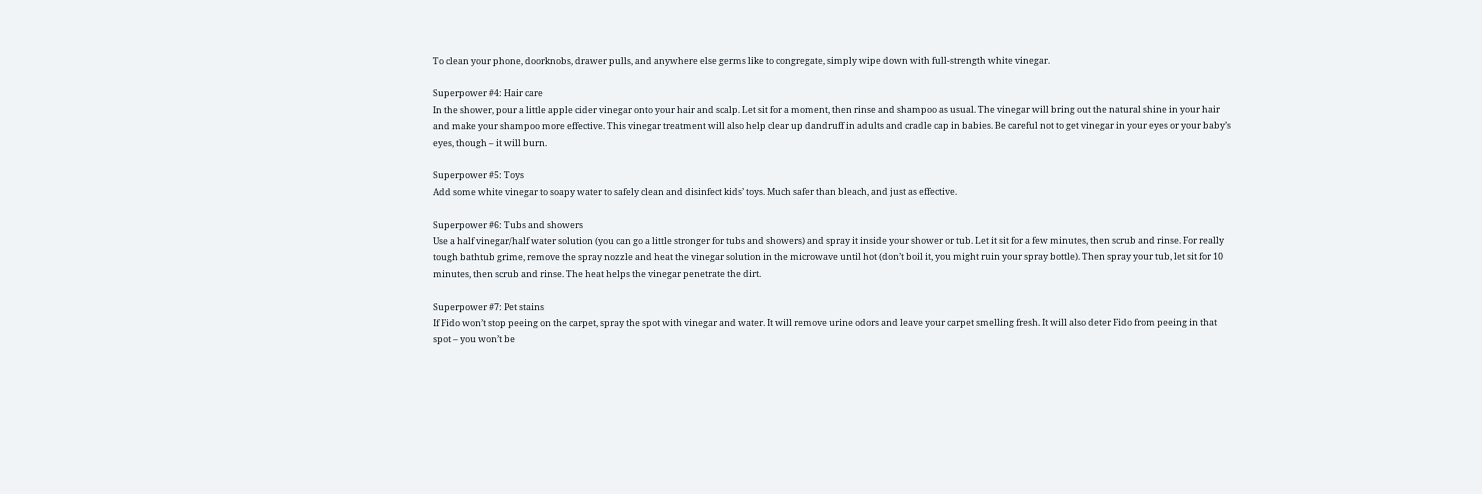To clean your phone, doorknobs, drawer pulls, and anywhere else germs like to congregate, simply wipe down with full-strength white vinegar.

Superpower #4: Hair care
In the shower, pour a little apple cider vinegar onto your hair and scalp. Let sit for a moment, then rinse and shampoo as usual. The vinegar will bring out the natural shine in your hair and make your shampoo more effective. This vinegar treatment will also help clear up dandruff in adults and cradle cap in babies. Be careful not to get vinegar in your eyes or your baby’s eyes, though – it will burn.

Superpower #5: Toys
Add some white vinegar to soapy water to safely clean and disinfect kids’ toys. Much safer than bleach, and just as effective.

Superpower #6: Tubs and showers
Use a half vinegar/half water solution (you can go a little stronger for tubs and showers) and spray it inside your shower or tub. Let it sit for a few minutes, then scrub and rinse. For really tough bathtub grime, remove the spray nozzle and heat the vinegar solution in the microwave until hot (don’t boil it, you might ruin your spray bottle). Then spray your tub, let sit for 10 minutes, then scrub and rinse. The heat helps the vinegar penetrate the dirt.

Superpower #7: Pet stains
If Fido won’t stop peeing on the carpet, spray the spot with vinegar and water. It will remove urine odors and leave your carpet smelling fresh. It will also deter Fido from peeing in that spot – you won’t be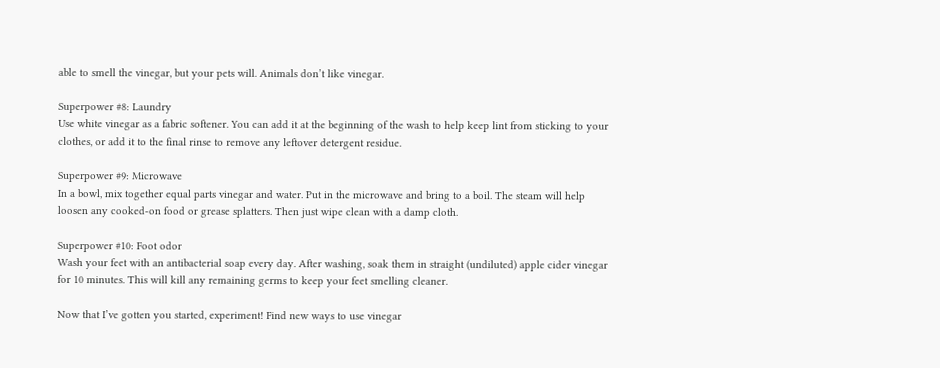able to smell the vinegar, but your pets will. Animals don’t like vinegar.

Superpower #8: Laundry
Use white vinegar as a fabric softener. You can add it at the beginning of the wash to help keep lint from sticking to your clothes, or add it to the final rinse to remove any leftover detergent residue.

Superpower #9: Microwave
In a bowl, mix together equal parts vinegar and water. Put in the microwave and bring to a boil. The steam will help loosen any cooked-on food or grease splatters. Then just wipe clean with a damp cloth.

Superpower #10: Foot odor
Wash your feet with an antibacterial soap every day. After washing, soak them in straight (undiluted) apple cider vinegar for 10 minutes. This will kill any remaining germs to keep your feet smelling cleaner.

Now that I’ve gotten you started, experiment! Find new ways to use vinegar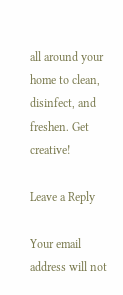all around your home to clean, disinfect, and freshen. Get creative!

Leave a Reply

Your email address will not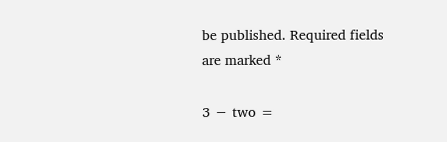be published. Required fields are marked *

3 − two =